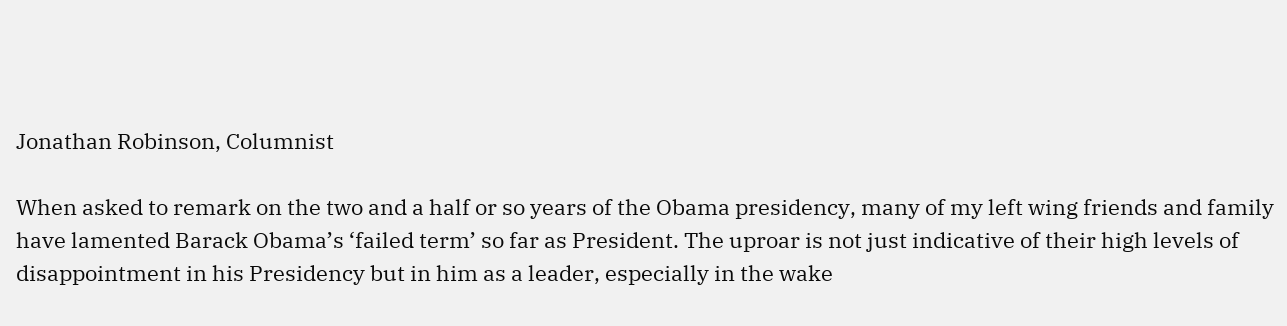Jonathan Robinson, Columnist

When asked to remark on the two and a half or so years of the Obama presidency, many of my left wing friends and family have lamented Barack Obama’s ‘failed term’ so far as President. The uproar is not just indicative of their high levels of disappointment in his Presidency but in him as a leader, especially in the wake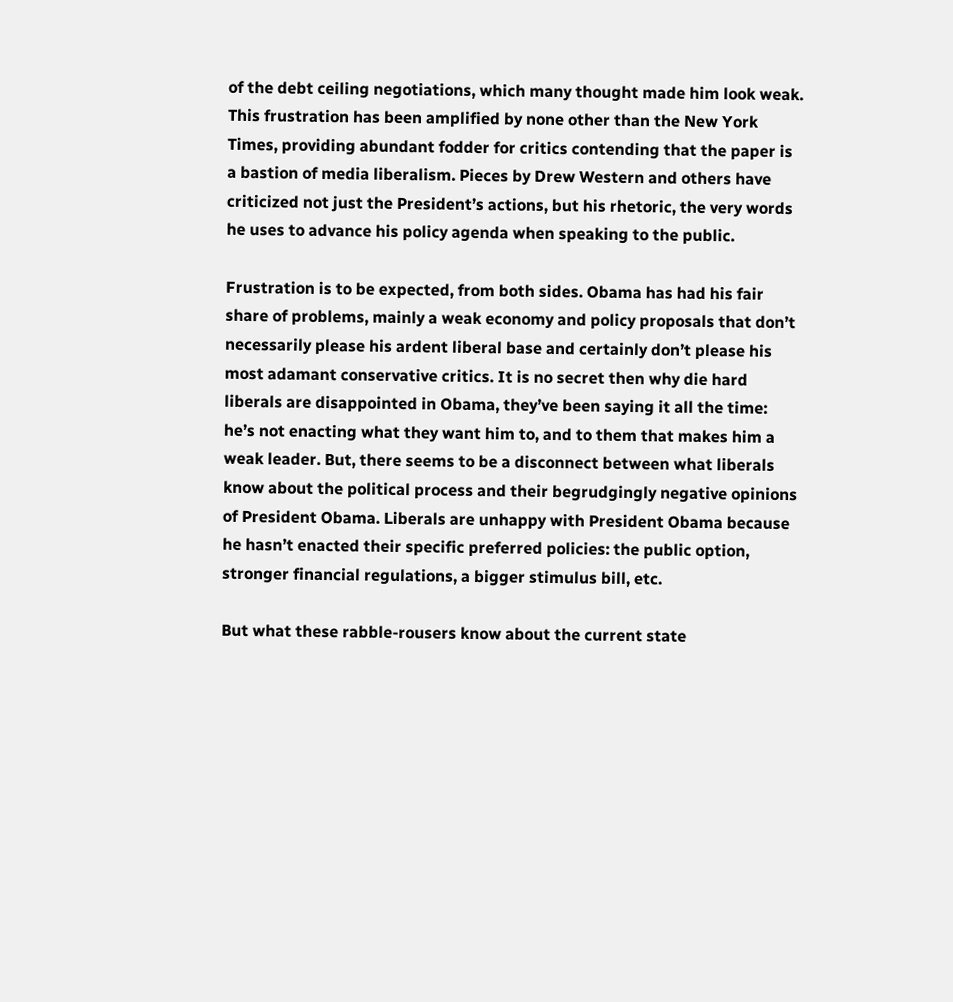of the debt ceiling negotiations, which many thought made him look weak. This frustration has been amplified by none other than the New York Times, providing abundant fodder for critics contending that the paper is a bastion of media liberalism. Pieces by Drew Western and others have criticized not just the President’s actions, but his rhetoric, the very words he uses to advance his policy agenda when speaking to the public.

Frustration is to be expected, from both sides. Obama has had his fair share of problems, mainly a weak economy and policy proposals that don’t necessarily please his ardent liberal base and certainly don’t please his most adamant conservative critics. It is no secret then why die hard liberals are disappointed in Obama, they’ve been saying it all the time: he’s not enacting what they want him to, and to them that makes him a weak leader. But, there seems to be a disconnect between what liberals know about the political process and their begrudgingly negative opinions of President Obama. Liberals are unhappy with President Obama because he hasn’t enacted their specific preferred policies: the public option, stronger financial regulations, a bigger stimulus bill, etc.

But what these rabble-rousers know about the current state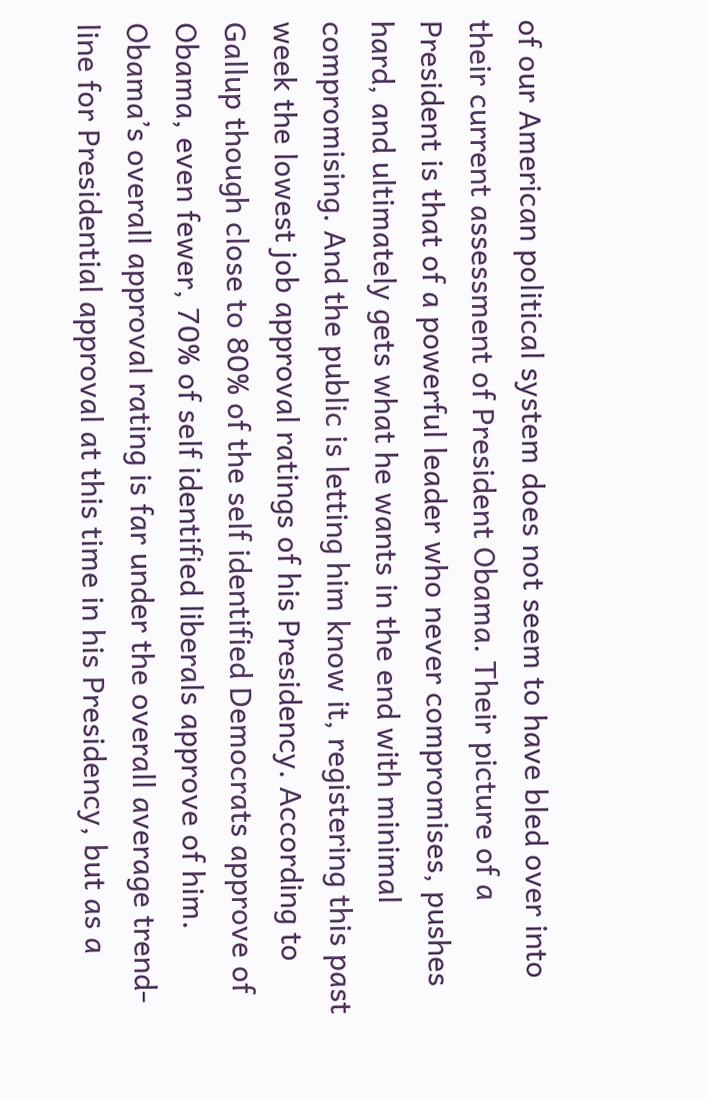of our American political system does not seem to have bled over into their current assessment of President Obama. Their picture of a President is that of a powerful leader who never compromises, pushes hard, and ultimately gets what he wants in the end with minimal compromising. And the public is letting him know it, registering this past week the lowest job approval ratings of his Presidency. According to Gallup though close to 80% of the self identified Democrats approve of Obama, even fewer, 70% of self identified liberals approve of him. Obama’s overall approval rating is far under the overall average trend-line for Presidential approval at this time in his Presidency, but as a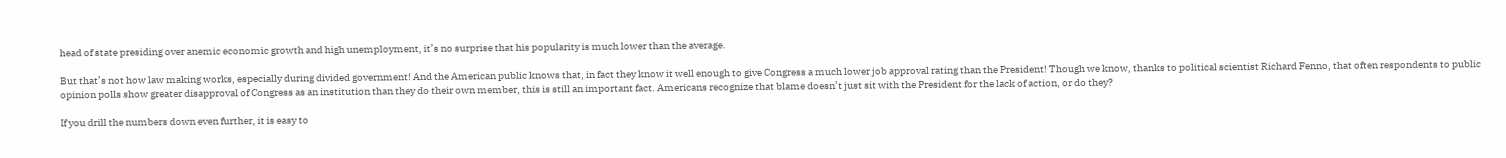head of state presiding over anemic economic growth and high unemployment, it’s no surprise that his popularity is much lower than the average.

But that’s not how law making works, especially during divided government! And the American public knows that, in fact they know it well enough to give Congress a much lower job approval rating than the President! Though we know, thanks to political scientist Richard Fenno, that often respondents to public opinion polls show greater disapproval of Congress as an institution than they do their own member, this is still an important fact. Americans recognize that blame doesn’t just sit with the President for the lack of action, or do they?

If you drill the numbers down even further, it is easy to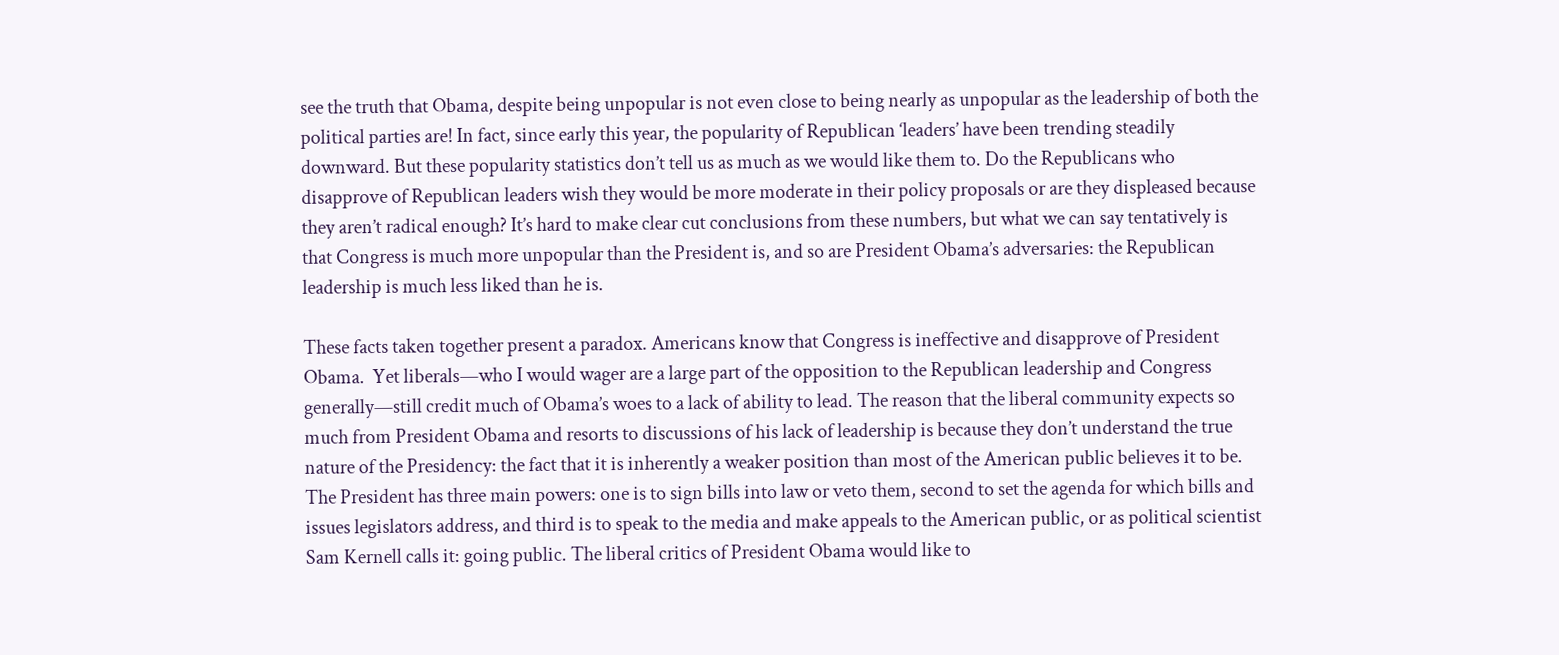see the truth that Obama, despite being unpopular is not even close to being nearly as unpopular as the leadership of both the political parties are! In fact, since early this year, the popularity of Republican ‘leaders’ have been trending steadily downward. But these popularity statistics don’t tell us as much as we would like them to. Do the Republicans who disapprove of Republican leaders wish they would be more moderate in their policy proposals or are they displeased because they aren’t radical enough? It’s hard to make clear cut conclusions from these numbers, but what we can say tentatively is that Congress is much more unpopular than the President is, and so are President Obama’s adversaries: the Republican leadership is much less liked than he is.

These facts taken together present a paradox. Americans know that Congress is ineffective and disapprove of President Obama.  Yet liberals—who I would wager are a large part of the opposition to the Republican leadership and Congress generally—still credit much of Obama’s woes to a lack of ability to lead. The reason that the liberal community expects so much from President Obama and resorts to discussions of his lack of leadership is because they don’t understand the true nature of the Presidency: the fact that it is inherently a weaker position than most of the American public believes it to be. The President has three main powers: one is to sign bills into law or veto them, second to set the agenda for which bills and issues legislators address, and third is to speak to the media and make appeals to the American public, or as political scientist Sam Kernell calls it: going public. The liberal critics of President Obama would like to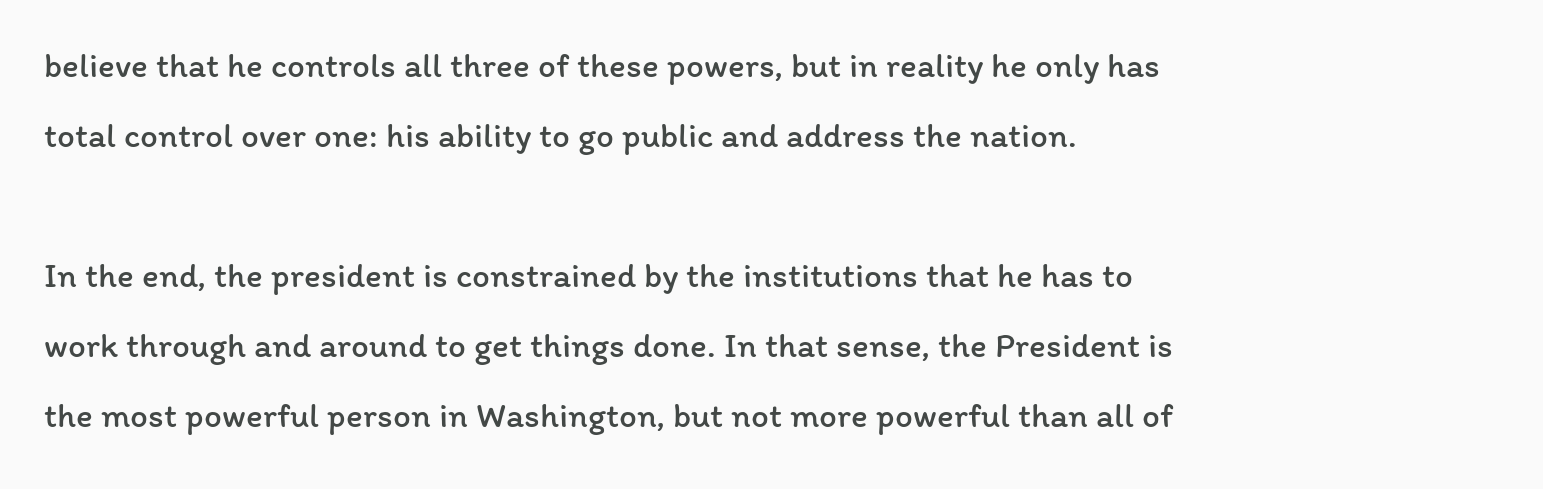believe that he controls all three of these powers, but in reality he only has total control over one: his ability to go public and address the nation.

In the end, the president is constrained by the institutions that he has to work through and around to get things done. In that sense, the President is the most powerful person in Washington, but not more powerful than all of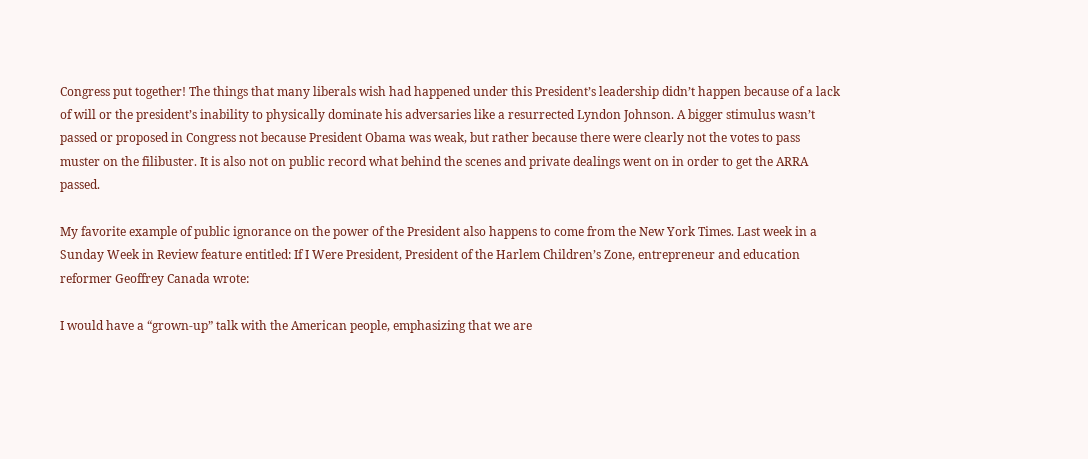Congress put together! The things that many liberals wish had happened under this President’s leadership didn’t happen because of a lack of will or the president’s inability to physically dominate his adversaries like a resurrected Lyndon Johnson. A bigger stimulus wasn’t passed or proposed in Congress not because President Obama was weak, but rather because there were clearly not the votes to pass muster on the filibuster. It is also not on public record what behind the scenes and private dealings went on in order to get the ARRA passed.

My favorite example of public ignorance on the power of the President also happens to come from the New York Times. Last week in a Sunday Week in Review feature entitled: If I Were President, President of the Harlem Children’s Zone, entrepreneur and education reformer Geoffrey Canada wrote:

I would have a “grown-up” talk with the American people, emphasizing that we are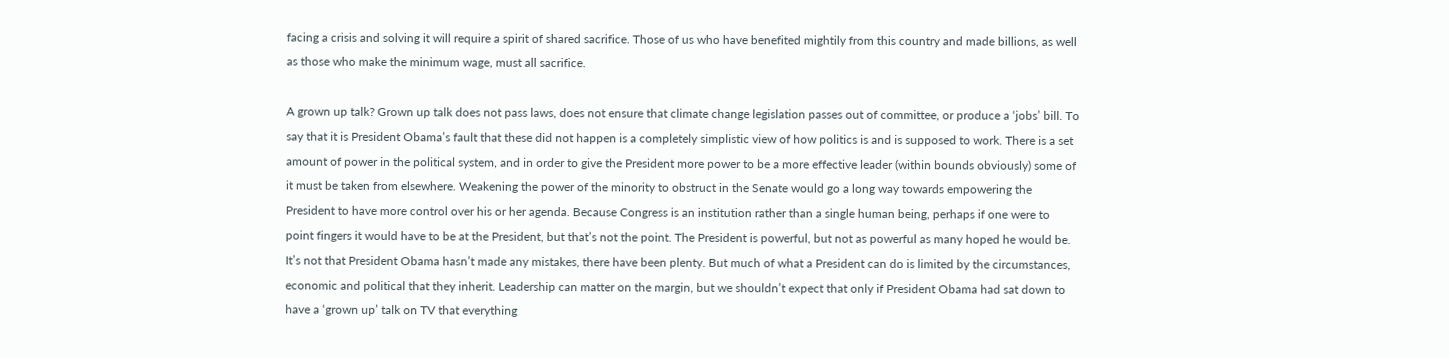facing a crisis and solving it will require a spirit of shared sacrifice. Those of us who have benefited mightily from this country and made billions, as well as those who make the minimum wage, must all sacrifice.

A grown up talk? Grown up talk does not pass laws, does not ensure that climate change legislation passes out of committee, or produce a ‘jobs’ bill. To say that it is President Obama’s fault that these did not happen is a completely simplistic view of how politics is and is supposed to work. There is a set amount of power in the political system, and in order to give the President more power to be a more effective leader (within bounds obviously) some of it must be taken from elsewhere. Weakening the power of the minority to obstruct in the Senate would go a long way towards empowering the President to have more control over his or her agenda. Because Congress is an institution rather than a single human being, perhaps if one were to point fingers it would have to be at the President, but that’s not the point. The President is powerful, but not as powerful as many hoped he would be. It’s not that President Obama hasn’t made any mistakes, there have been plenty. But much of what a President can do is limited by the circumstances, economic and political that they inherit. Leadership can matter on the margin, but we shouldn’t expect that only if President Obama had sat down to have a ‘grown up’ talk on TV that everything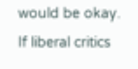would be okay. If liberal critics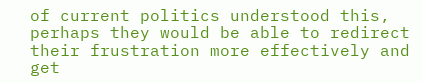of current politics understood this, perhaps they would be able to redirect their frustration more effectively and get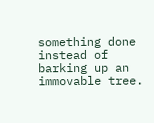something done instead of barking up an immovable tree.